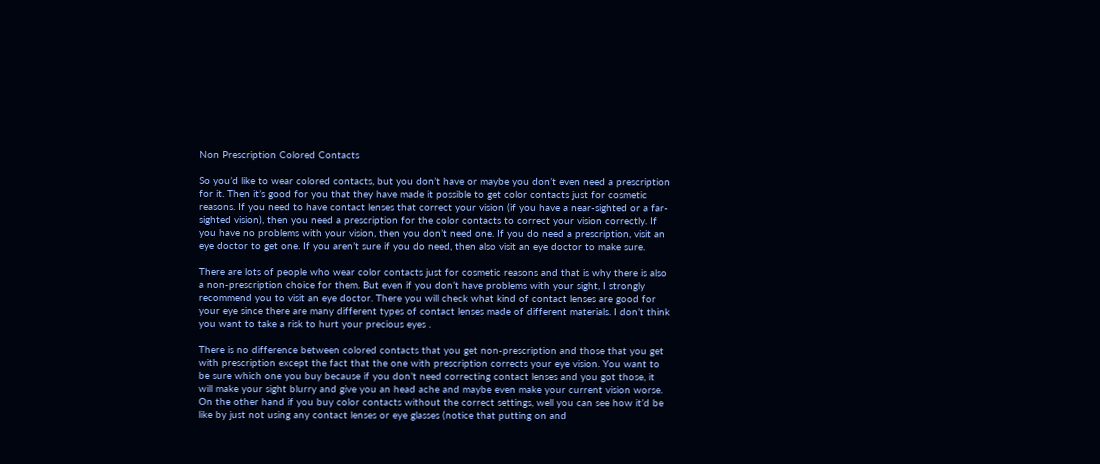Non Prescription Colored Contacts

So you’d like to wear colored contacts, but you don’t have or maybe you don’t even need a prescription for it. Then it’s good for you that they have made it possible to get color contacts just for cosmetic reasons. If you need to have contact lenses that correct your vision (if you have a near-sighted or a far-sighted vision), then you need a prescription for the color contacts to correct your vision correctly. If you have no problems with your vision, then you don’t need one. If you do need a prescription, visit an eye doctor to get one. If you aren’t sure if you do need, then also visit an eye doctor to make sure.

There are lots of people who wear color contacts just for cosmetic reasons and that is why there is also a non-prescription choice for them. But even if you don’t have problems with your sight, I strongly recommend you to visit an eye doctor. There you will check what kind of contact lenses are good for your eye since there are many different types of contact lenses made of different materials. I don’t think you want to take a risk to hurt your precious eyes .

There is no difference between colored contacts that you get non-prescription and those that you get with prescription except the fact that the one with prescription corrects your eye vision. You want to be sure which one you buy because if you don’t need correcting contact lenses and you got those, it will make your sight blurry and give you an head ache and maybe even make your current vision worse. On the other hand if you buy color contacts without the correct settings, well you can see how it’d be like by just not using any contact lenses or eye glasses (notice that putting on and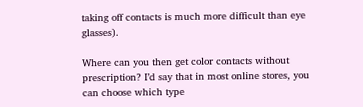taking off contacts is much more difficult than eye glasses).

Where can you then get color contacts without prescription? I’d say that in most online stores, you can choose which type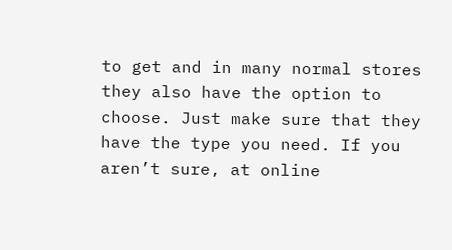to get and in many normal stores they also have the option to choose. Just make sure that they have the type you need. If you aren’t sure, at online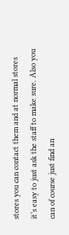stores you can contact them and at normal stores it’s easy to just ask the staff to make sure. Also you can of course just find an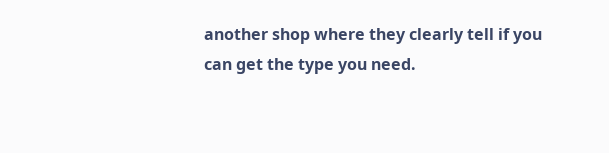another shop where they clearly tell if you can get the type you need.